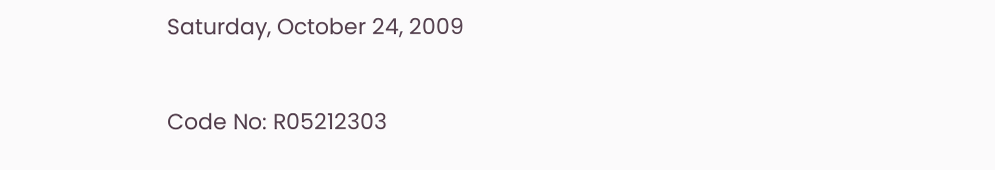Saturday, October 24, 2009


Code No: R05212303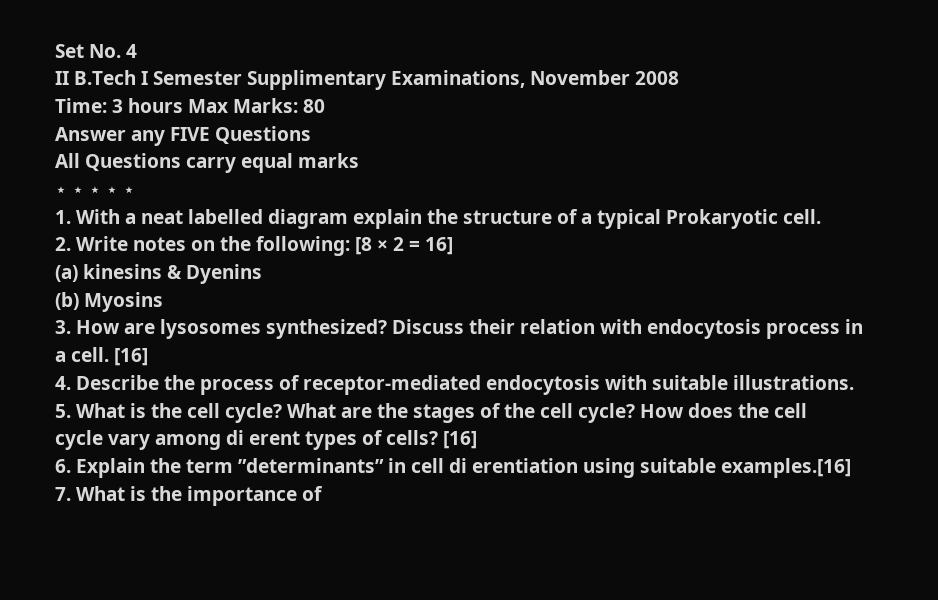Set No. 4
II B.Tech I Semester Supplimentary Examinations, November 2008
Time: 3 hours Max Marks: 80
Answer any FIVE Questions
All Questions carry equal marks
⋆ ⋆ ⋆ ⋆ ⋆
1. With a neat labelled diagram explain the structure of a typical Prokaryotic cell.
2. Write notes on the following: [8 × 2 = 16]
(a) kinesins & Dyenins
(b) Myosins
3. How are lysosomes synthesized? Discuss their relation with endocytosis process in
a cell. [16]
4. Describe the process of receptor-mediated endocytosis with suitable illustrations.
5. What is the cell cycle? What are the stages of the cell cycle? How does the cell
cycle vary among di erent types of cells? [16]
6. Explain the term ”determinants” in cell di erentiation using suitable examples.[16]
7. What is the importance of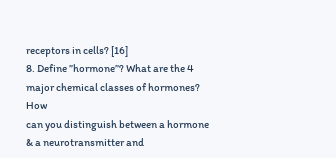receptors in cells? [16]
8. Define ”hormone”? What are the 4 major chemical classes of hormones? How
can you distinguish between a hormone & a neurotransmitter and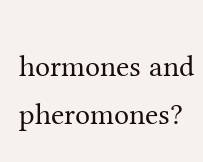hormones and
pheromones?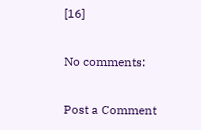[16]

No comments:

Post a Comment